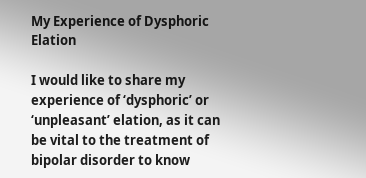My Experience of Dysphoric Elation

I would like to share my experience of ‘dysphoric’ or ‘unpleasant’ elation, as it can be vital to the treatment of bipolar disorder to know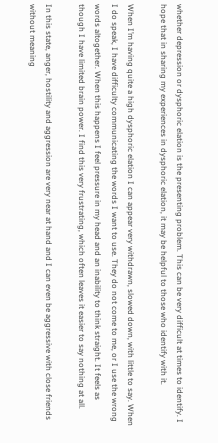whether depression or dysphoric elation is the presenting problem. This can be very difficult at times to identify. I hope that in sharing my experiences in dysphoric elation, it may be helpful to those who identify with it.

When I’m having quite a high dysphoric elation I can appear very withdrawn, slowed down, with little to say. When I do speak, I have difficulty communicating the words I want to use. They do not come to me, or I use the wrong words altogether. When this happens I feel pressure in my head and an inability to think straight. It feels as though I have limited brain power. I find this very frustrating, which often leaves it easier to say nothing at all.

In this state, anger, hostility and aggression are very near at hand and I can even be aggressive with close friends without meaning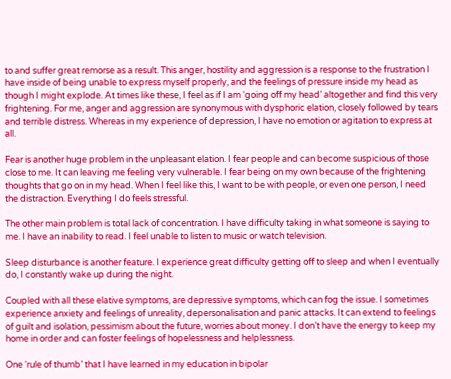to and suffer great remorse as a result. This anger, hostility and aggression is a response to the frustration I have inside of being unable to express myself properly, and the feelings of pressure inside my head as though I might explode. At times like these, I feel as if I am ‘going off my head’ altogether and find this very frightening. For me, anger and aggression are synonymous with dysphoric elation, closely followed by tears and terrible distress. Whereas in my experience of depression, I have no emotion or agitation to express at all.

Fear is another huge problem in the unpleasant elation. I fear people and can become suspicious of those close to me. It can leaving me feeling very vulnerable. I fear being on my own because of the frightening thoughts that go on in my head. When I feel like this, I want to be with people, or even one person, I need the distraction. Everything I do feels stressful.

The other main problem is total lack of concentration. I have difficulty taking in what someone is saying to me. I have an inability to read. I feel unable to listen to music or watch television.

Sleep disturbance is another feature. I experience great difficulty getting off to sleep and when I eventually do, I constantly wake up during the night.

Coupled with all these elative symptoms, are depressive symptoms, which can fog the issue. I sometimes experience anxiety and feelings of unreality, depersonalisation and panic attacks. It can extend to feelings of guilt and isolation, pessimism about the future, worries about money. I don’t have the energy to keep my home in order and can foster feelings of hopelessness and helplessness.

One ‘rule of thumb’ that I have learned in my education in bipolar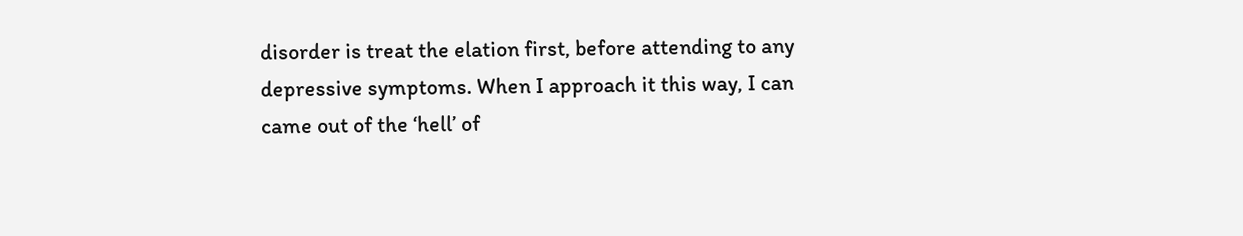disorder is treat the elation first, before attending to any depressive symptoms. When I approach it this way, I can came out of the ‘hell’ of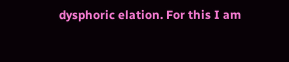dysphoric elation. For this I am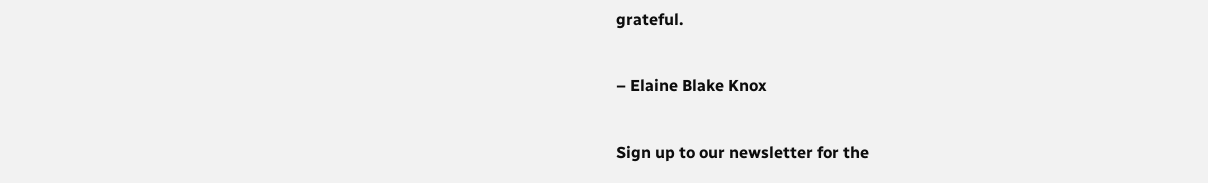grateful.

– Elaine Blake Knox

Sign up to our newsletter for the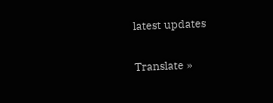latest updates

Translate »